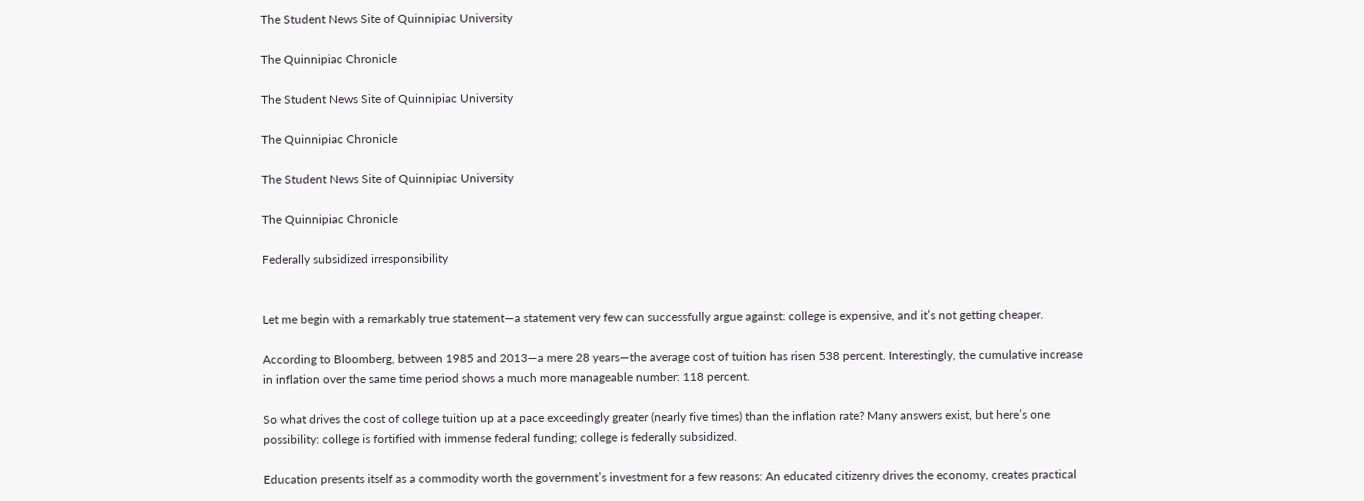The Student News Site of Quinnipiac University

The Quinnipiac Chronicle

The Student News Site of Quinnipiac University

The Quinnipiac Chronicle

The Student News Site of Quinnipiac University

The Quinnipiac Chronicle

Federally subsidized irresponsibility


Let me begin with a remarkably true statement—a statement very few can successfully argue against: college is expensive, and it’s not getting cheaper.

According to Bloomberg, between 1985 and 2013—a mere 28 years—the average cost of tuition has risen 538 percent. Interestingly, the cumulative increase in inflation over the same time period shows a much more manageable number: 118 percent.

So what drives the cost of college tuition up at a pace exceedingly greater (nearly five times) than the inflation rate? Many answers exist, but here’s one possibility: college is fortified with immense federal funding; college is federally subsidized.

Education presents itself as a commodity worth the government’s investment for a few reasons: An educated citizenry drives the economy, creates practical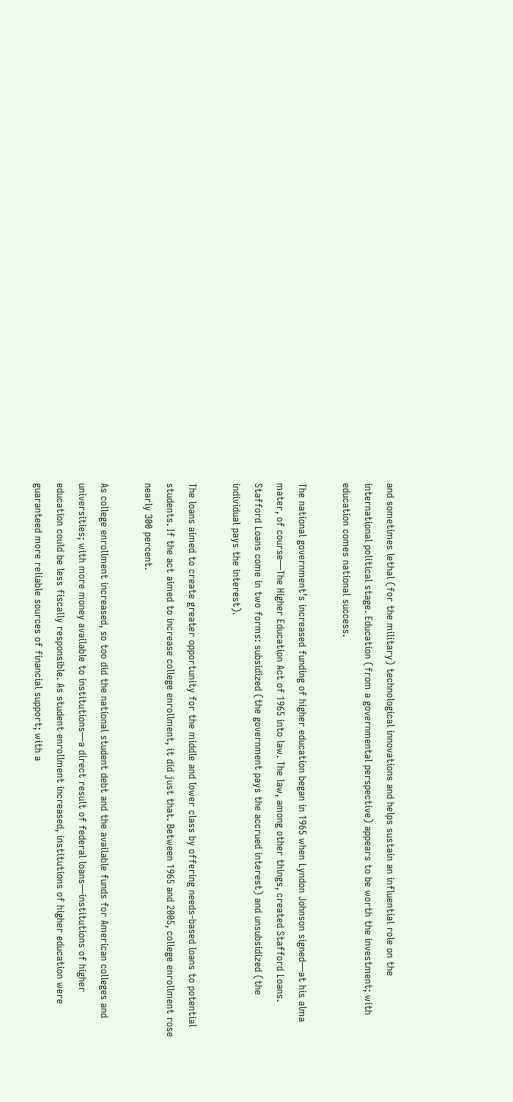and sometimes lethal (for the military) technological innovations and helps sustain an influential role on the international political stage. Education (from a governmental perspective) appears to be worth the investment; with education comes national success.

The national government’s increased funding of higher education began in 1965 when Lyndon Johnson signed—at his alma mater, of course—The Higher Education Act of 1965 into law. The law, among other things, created Stafford Loans. Stafford Loans come in two forms: subsidized (the government pays the accrued interest) and unsubsidized (the individual pays the interest).

The loans aimed to create greater opportunity for the middle and lower class by offering needs-based loans to potential students. If the act aimed to increase college enrollment, it did just that. Between 1965 and 2005, college enrollment rose nearly 300 percent.

As college enrollment increased, so too did the national student debt and the available funds for American colleges and universities; with more money available to institutions—a direct result of federal loans—institutions of higher education could be less fiscally responsible. As student enrollment increased, institutions of higher education were guaranteed more reliable sources of financial support; with a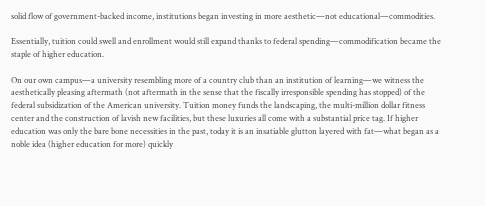solid flow of government-backed income, institutions began investing in more aesthetic—not educational—commodities.

Essentially, tuition could swell and enrollment would still expand thanks to federal spending—commodification became the staple of higher education.

On our own campus—a university resembling more of a country club than an institution of learning—we witness the aesthetically pleasing aftermath (not aftermath in the sense that the fiscally irresponsible spending has stopped) of the federal subsidization of the American university. Tuition money funds the landscaping, the multi-million dollar fitness center and the construction of lavish new facilities, but these luxuries all come with a substantial price tag. If higher education was only the bare bone necessities in the past, today it is an insatiable glutton layered with fat—what began as a noble idea (higher education for more) quickly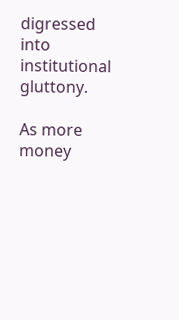digressed into institutional gluttony.

As more money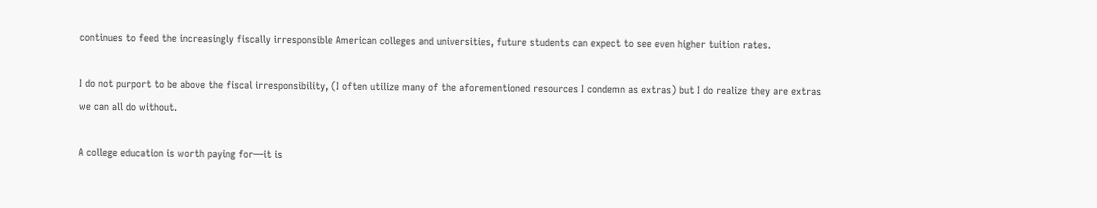continues to feed the increasingly fiscally irresponsible American colleges and universities, future students can expect to see even higher tuition rates.

I do not purport to be above the fiscal irresponsibility, (I often utilize many of the aforementioned resources I condemn as extras) but I do realize they are extras we can all do without.

A college education is worth paying for—it is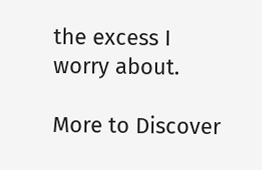the excess I worry about.

More to Discover